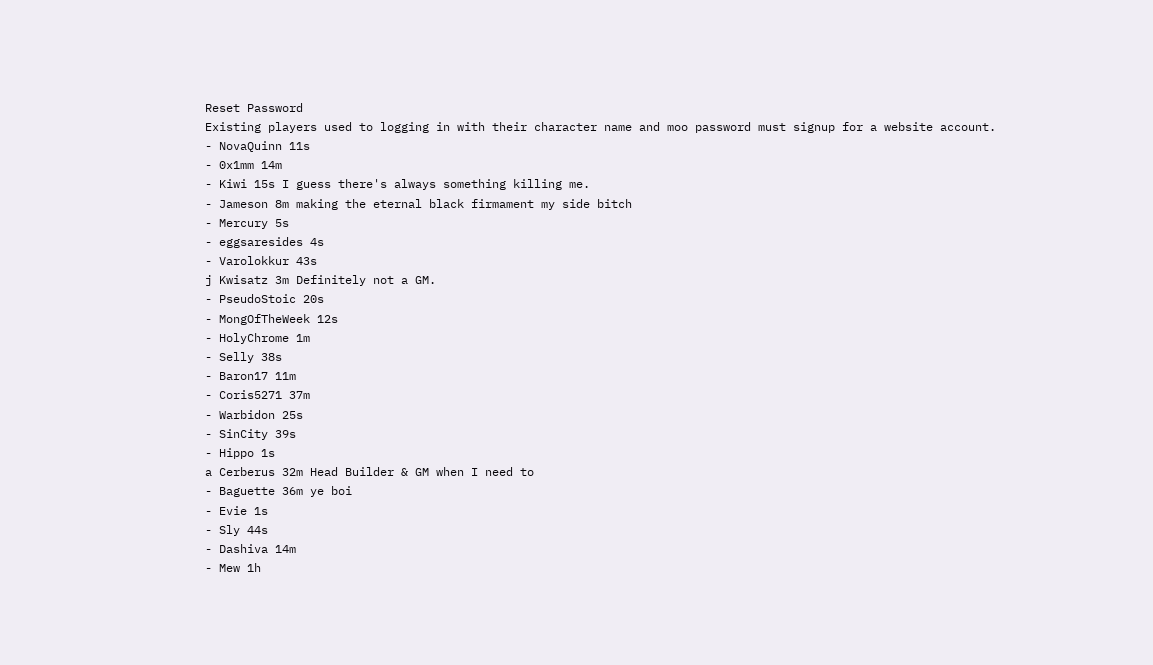Reset Password
Existing players used to logging in with their character name and moo password must signup for a website account.
- NovaQuinn 11s
- 0x1mm 14m
- Kiwi 15s I guess there's always something killing me.
- Jameson 8m making the eternal black firmament my side bitch
- Mercury 5s
- eggsaresides 4s
- Varolokkur 43s
j Kwisatz 3m Definitely not a GM.
- PseudoStoic 20s
- MongOfTheWeek 12s
- HolyChrome 1m
- Selly 38s
- Baron17 11m
- Coris5271 37m
- Warbidon 25s
- SinCity 39s
- Hippo 1s
a Cerberus 32m Head Builder & GM when I need to
- Baguette 36m ye boi
- Evie 1s
- Sly 44s
- Dashiva 14m
- Mew 1h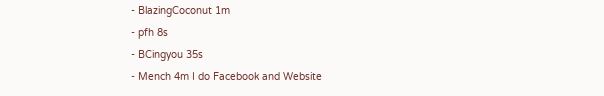- BlazingCoconut 1m
- pfh 8s
- BCingyou 35s
- Mench 4m I do Facebook and Website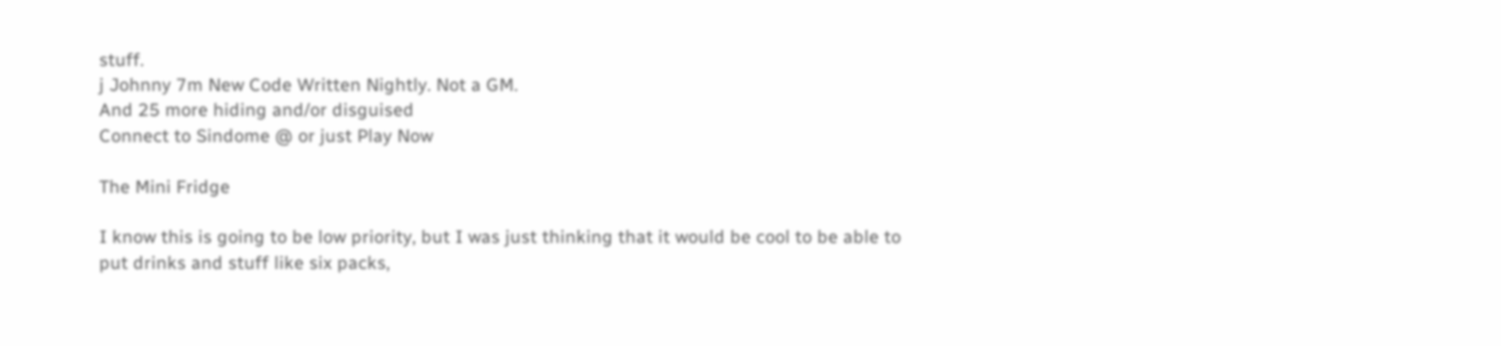stuff.
j Johnny 7m New Code Written Nightly. Not a GM.
And 25 more hiding and/or disguised
Connect to Sindome @ or just Play Now

The Mini Fridge

I know this is going to be low priority, but I was just thinking that it would be cool to be able to put drinks and stuff like six packs,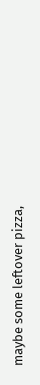maybe some leftover pizza,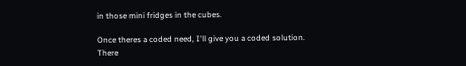in those mini fridges in the cubes.

Once theres a coded need, I'll give you a coded solution. There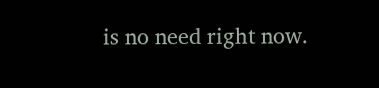is no need right now.